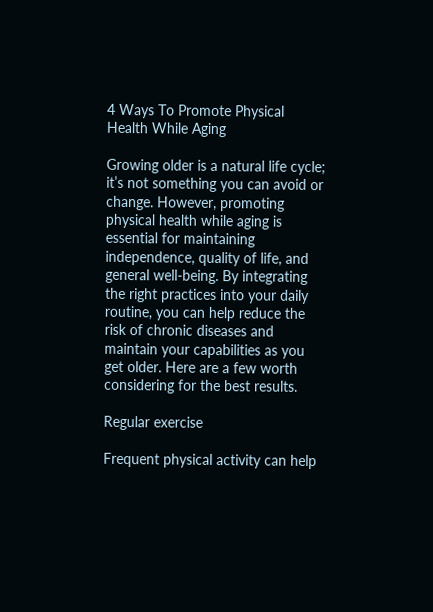4 Ways To Promote Physical Health While Aging

Growing older is a natural life cycle; it’s not something you can avoid or change. However, promoting physical health while aging is essential for maintaining independence, quality of life, and general well-being. By integrating the right practices into your daily routine, you can help reduce the risk of chronic diseases and maintain your capabilities as you get older. Here are a few worth considering for the best results.

Regular exercise

Frequent physical activity can help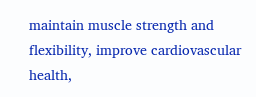maintain muscle strength and flexibility, improve cardiovascular health,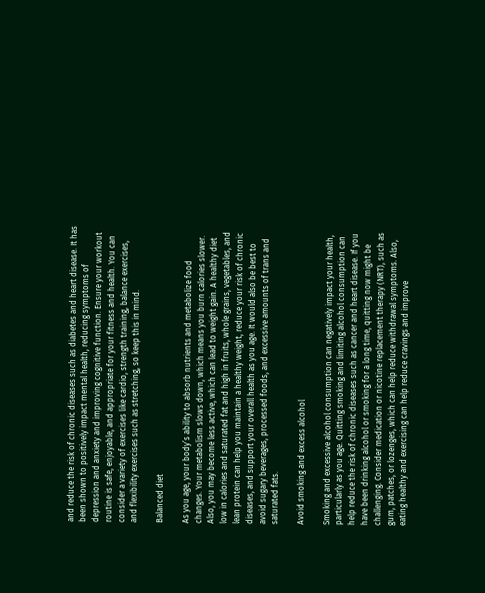and reduce the risk of chronic diseases such as diabetes and heart disease. It has been shown to positively impact mental health, reducing symptoms of depression and anxiety and improving cognitive function. Ensure your workout routine is safe, enjoyable, and appropriate for your fitness and health. You can consider a variety of exercises like cardio, strength training, balance exercises, and flexibility exercises such as stretching, so keep this in mind.

Balanced diet

As you age, your body’s ability to absorb nutrients and metabolize food changes. Your metabolism slows down, which means you burn calories slower. Also, you may become less active, which can lead to weight gain. A healthy diet low in calories and saturated fat and high in fruits, whole grains, vegetables, and lean protein can help you maintain a healthy weight, reduce your risk of chronic diseases, and support your overall health as you age. It would also be best to avoid sugary beverages, processed foods, and excessive amounts of trans and saturated fats.

Avoid smoking and excess alcohol

Smoking and excessive alcohol consumption can negatively impact your health, particularly as you age. Quitting smoking and limiting alcohol consumption can help reduce the risk of chronic diseases such as cancer and heart disease. If you have been drinking alcohol or smoking for a long time, quitting now might be challenging. Consider medication or nicotine replacement therapy (NRT), such as gum, patches, or lozenges, which can help reduce withdrawal symptoms. Also, eating healthy and exercising can help reduce cravings and improve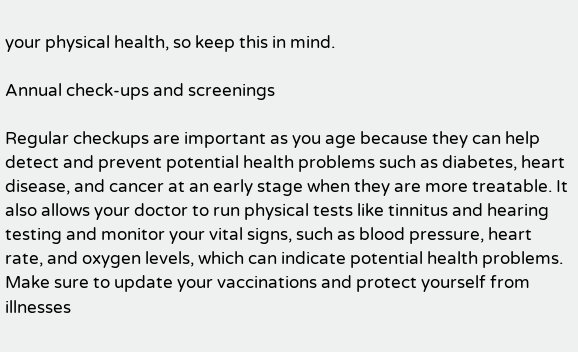your physical health, so keep this in mind.

Annual check-ups and screenings

Regular checkups are important as you age because they can help detect and prevent potential health problems such as diabetes, heart disease, and cancer at an early stage when they are more treatable. It also allows your doctor to run physical tests like tinnitus and hearing testing and monitor your vital signs, such as blood pressure, heart rate, and oxygen levels, which can indicate potential health problems. Make sure to update your vaccinations and protect yourself from illnesses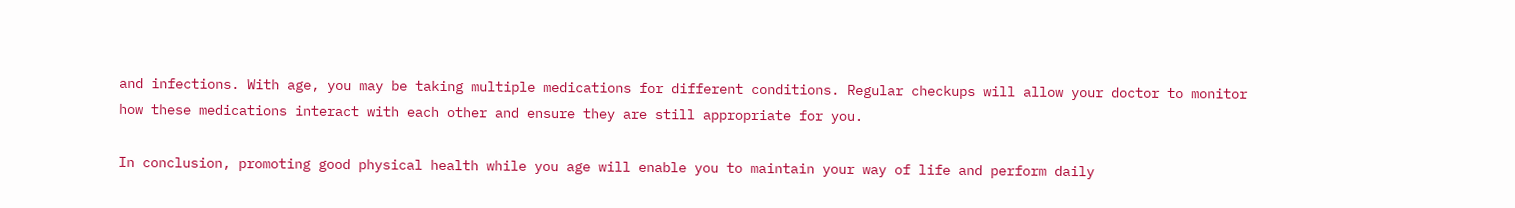and infections. With age, you may be taking multiple medications for different conditions. Regular checkups will allow your doctor to monitor how these medications interact with each other and ensure they are still appropriate for you.

In conclusion, promoting good physical health while you age will enable you to maintain your way of life and perform daily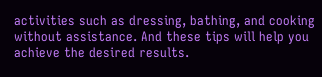activities such as dressing, bathing, and cooking without assistance. And these tips will help you achieve the desired results.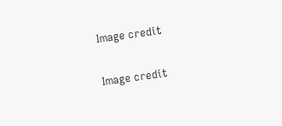Image credit

Image credit